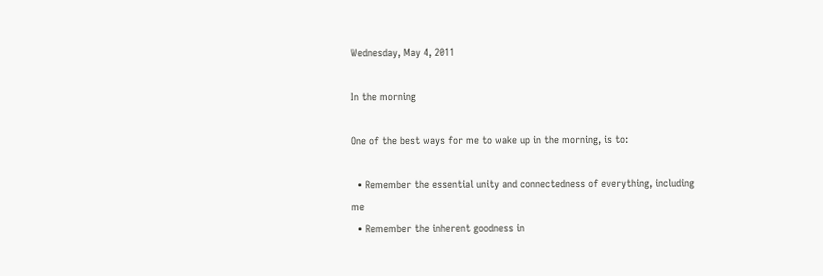Wednesday, May 4, 2011

In the morning

One of the best ways for me to wake up in the morning, is to:

  • Remember the essential unity and connectedness of everything, including me
  • Remember the inherent goodness in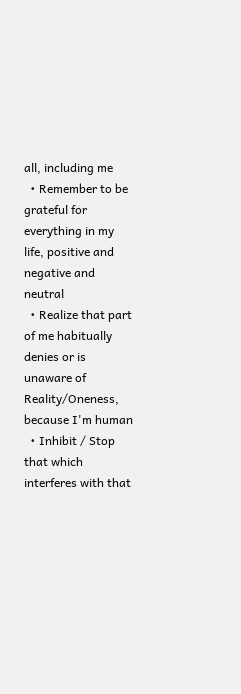all, including me
  • Remember to be grateful for everything in my life, positive and negative and neutral
  • Realize that part of me habitually denies or is unaware of Reality/Oneness, because I'm human
  • Inhibit / Stop that which interferes with that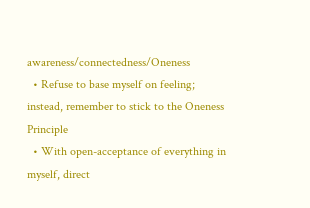awareness/connectedness/Oneness
  • Refuse to base myself on feeling; instead, remember to stick to the Oneness Principle
  • With open-acceptance of everything in myself, direct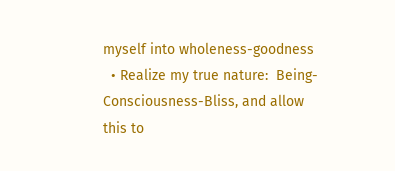myself into wholeness-goodness
  • Realize my true nature:  Being-Consciousness-Bliss, and allow this to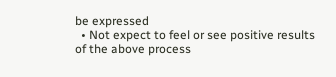be expressed
  • Not expect to feel or see positive results of the above process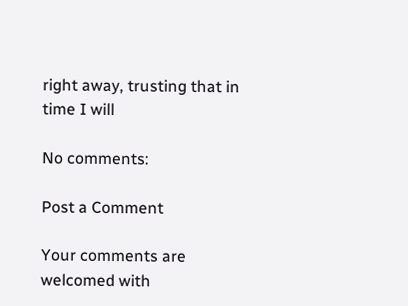right away, trusting that in time I will

No comments:

Post a Comment

Your comments are welcomed with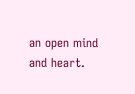an open mind and heart.